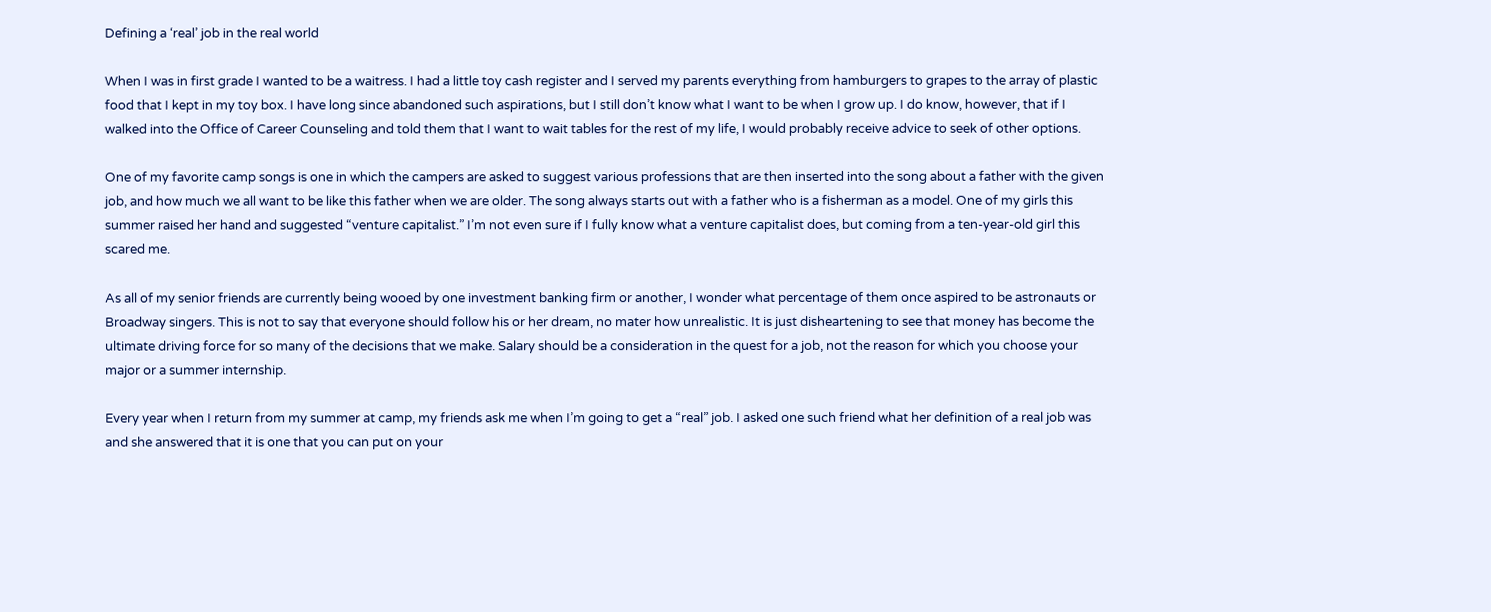Defining a ‘real’ job in the real world

When I was in first grade I wanted to be a waitress. I had a little toy cash register and I served my parents everything from hamburgers to grapes to the array of plastic food that I kept in my toy box. I have long since abandoned such aspirations, but I still don’t know what I want to be when I grow up. I do know, however, that if I walked into the Office of Career Counseling and told them that I want to wait tables for the rest of my life, I would probably receive advice to seek of other options.

One of my favorite camp songs is one in which the campers are asked to suggest various professions that are then inserted into the song about a father with the given job, and how much we all want to be like this father when we are older. The song always starts out with a father who is a fisherman as a model. One of my girls this summer raised her hand and suggested “venture capitalist.” I’m not even sure if I fully know what a venture capitalist does, but coming from a ten-year-old girl this scared me.

As all of my senior friends are currently being wooed by one investment banking firm or another, I wonder what percentage of them once aspired to be astronauts or Broadway singers. This is not to say that everyone should follow his or her dream, no mater how unrealistic. It is just disheartening to see that money has become the ultimate driving force for so many of the decisions that we make. Salary should be a consideration in the quest for a job, not the reason for which you choose your major or a summer internship.

Every year when I return from my summer at camp, my friends ask me when I’m going to get a “real” job. I asked one such friend what her definition of a real job was and she answered that it is one that you can put on your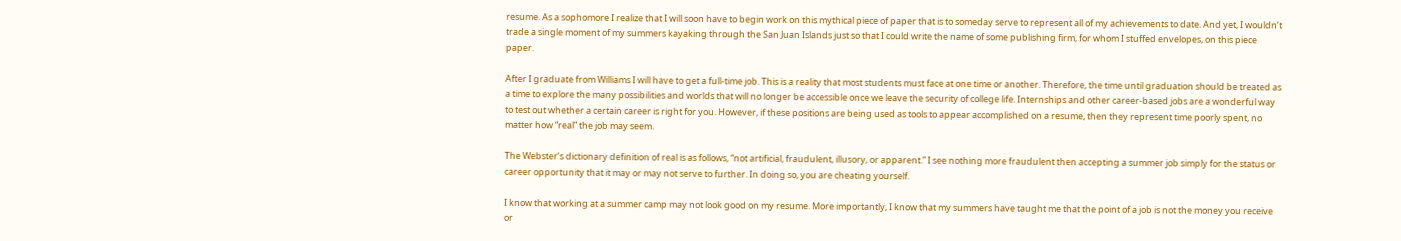resume. As a sophomore I realize that I will soon have to begin work on this mythical piece of paper that is to someday serve to represent all of my achievements to date. And yet, I wouldn’t trade a single moment of my summers kayaking through the San Juan Islands just so that I could write the name of some publishing firm, for whom I stuffed envelopes, on this piece paper.

After I graduate from Williams I will have to get a full-time job. This is a reality that most students must face at one time or another. Therefore, the time until graduation should be treated as a time to explore the many possibilities and worlds that will no longer be accessible once we leave the security of college life. Internships and other career-based jobs are a wonderful way to test out whether a certain career is right for you. However, if these positions are being used as tools to appear accomplished on a resume, then they represent time poorly spent, no matter how “real” the job may seem.

The Webster’s dictionary definition of real is as follows, “not artificial, fraudulent, illusory, or apparent.” I see nothing more fraudulent then accepting a summer job simply for the status or career opportunity that it may or may not serve to further. In doing so, you are cheating yourself.

I know that working at a summer camp may not look good on my resume. More importantly, I know that my summers have taught me that the point of a job is not the money you receive or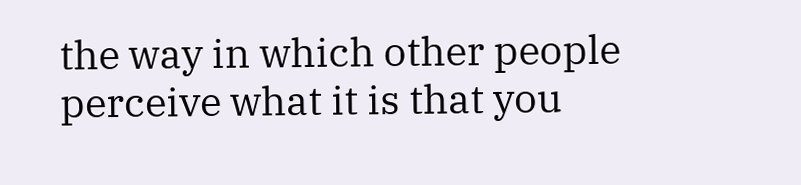the way in which other people perceive what it is that you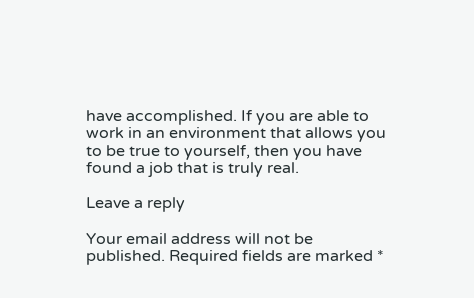have accomplished. If you are able to work in an environment that allows you to be true to yourself, then you have found a job that is truly real.

Leave a reply

Your email address will not be published. Required fields are marked *